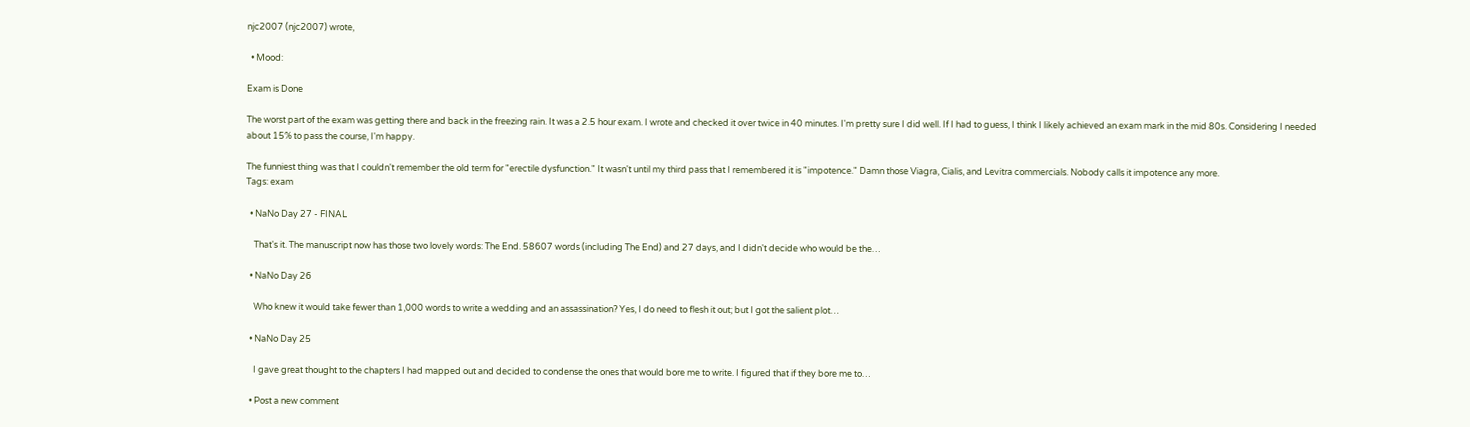njc2007 (njc2007) wrote,

  • Mood:

Exam is Done

The worst part of the exam was getting there and back in the freezing rain. It was a 2.5 hour exam. I wrote and checked it over twice in 40 minutes. I'm pretty sure I did well. If I had to guess, I think I likely achieved an exam mark in the mid 80s. Considering I needed about 15% to pass the course, I'm happy.

The funniest thing was that I couldn't remember the old term for "erectile dysfunction." It wasn't until my third pass that I remembered it is "impotence." Damn those Viagra, Cialis, and Levitra commercials. Nobody calls it impotence any more.
Tags: exam

  • NaNo Day 27 - FINAL

    That's it. The manuscript now has those two lovely words: The End. 58607 words (including The End) and 27 days, and I didn't decide who would be the…

  • NaNo Day 26

    Who knew it would take fewer than 1,000 words to write a wedding and an assassination? Yes, I do need to flesh it out; but I got the salient plot…

  • NaNo Day 25

    I gave great thought to the chapters I had mapped out and decided to condense the ones that would bore me to write. I figured that if they bore me to…

  • Post a new comment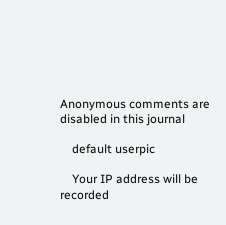Anonymous comments are disabled in this journal

    default userpic

    Your IP address will be recorded